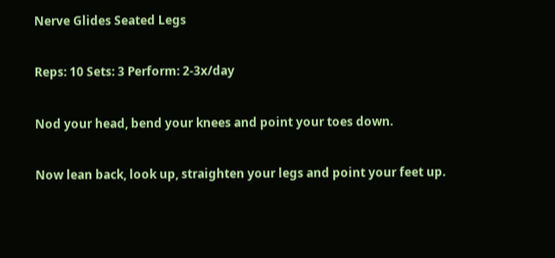Nerve Glides Seated Legs

Reps: 10 Sets: 3 Perform: 2-3x/day

Nod your head, bend your knees and point your toes down.

Now lean back, look up, straighten your legs and point your feet up.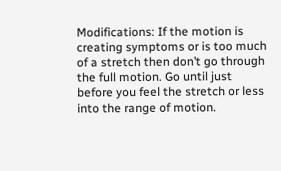Modifications: If the motion is creating symptoms or is too much of a stretch then don’t go through the full motion. Go until just before you feel the stretch or less into the range of motion.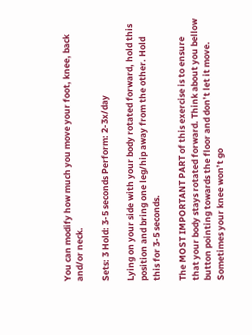You can modify how much you move your foot, knee, back and/or neck.

Sets: 3 Hold: 3-5 seconds Perform: 2-3x/day

Lying on your side with your body rotated forward, hold this position and bring one leg/hip away from the other. Hold this for 3-5 seconds.

The MOST IMPORTANT PART of this exercise is to ensure that your body stays rotated forward. Think about you bellow button pointing towards the floor and don’t let it move. Sometimes your knee won’t go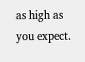as high as you expect.